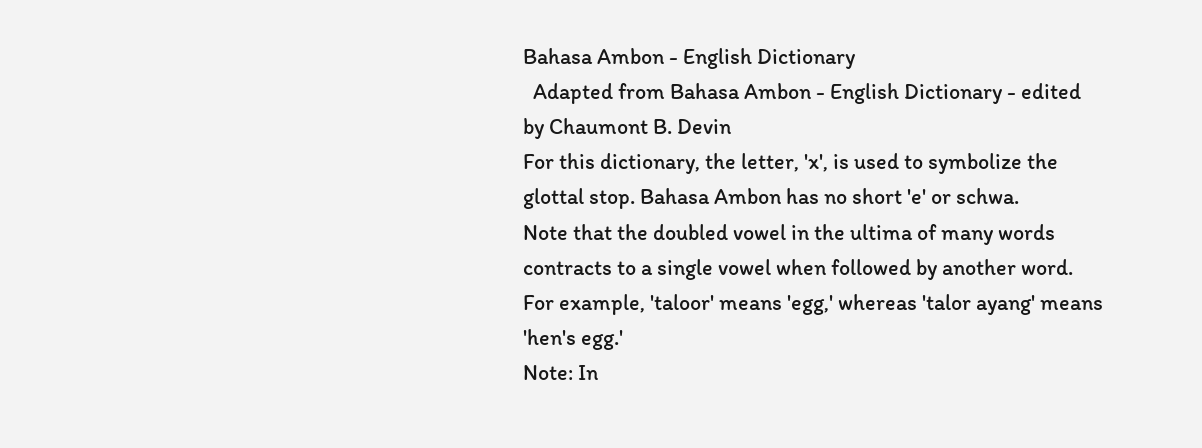Bahasa Ambon - English Dictionary
  Adapted from Bahasa Ambon - English Dictionary - edited by Chaumont B. Devin
For this dictionary, the letter, 'x', is used to symbolize the glottal stop. Bahasa Ambon has no short 'e' or schwa.
Note that the doubled vowel in the ultima of many words contracts to a single vowel when followed by another word.
For example, 'taloor' means 'egg,' whereas 'talor ayang' means 'hen's egg.'
Note: In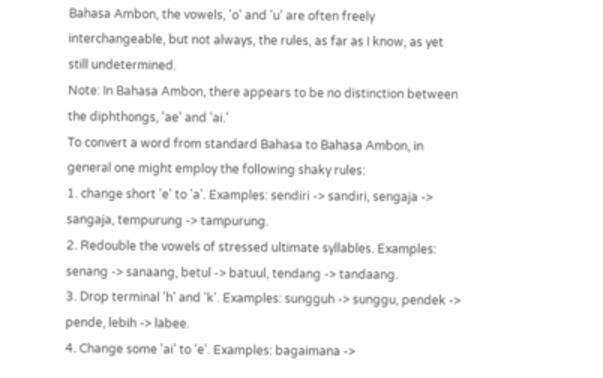Bahasa Ambon, the vowels, 'o' and 'u' are often freely interchangeable, but not always, the rules, as far as I know, as yet still undetermined.
Note: In Bahasa Ambon, there appears to be no distinction between the diphthongs, 'ae' and 'ai.'
To convert a word from standard Bahasa to Bahasa Ambon, in general one might employ the following shaky rules:
1. change short 'e' to 'a'. Examples: sendiri -> sandiri, sengaja -> sangaja, tempurung -> tampurung.
2. Redouble the vowels of stressed ultimate syllables. Examples: senang -> sanaang, betul -> batuul, tendang -> tandaang.
3. Drop terminal 'h' and 'k'. Examples: sungguh -> sunggu, pendek -> pende, lebih -> labee.
4. Change some 'ai' to 'e'. Examples: bagaimana ->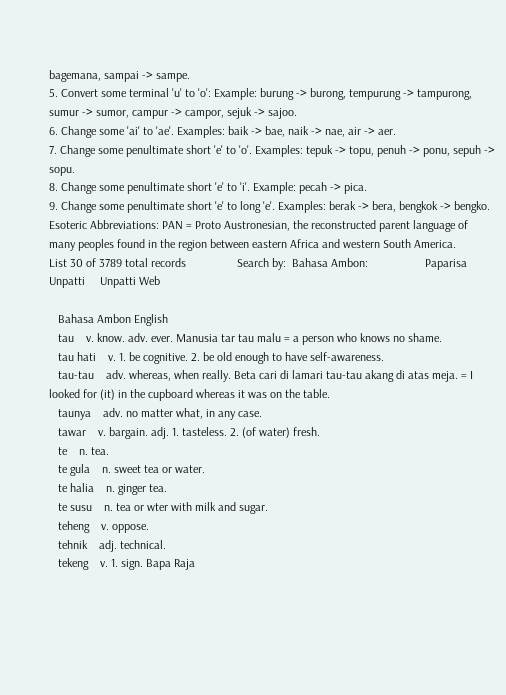bagemana, sampai -> sampe.
5. Convert some terminal 'u' to 'o': Example: burung -> burong, tempurung -> tampurong, sumur -> sumor, campur -> campor, sejuk -> sajoo.
6. Change some 'ai' to 'ae'. Examples: baik -> bae, naik -> nae, air -> aer.
7. Change some penultimate short 'e' to 'o'. Examples: tepuk -> topu, penuh -> ponu, sepuh -> sopu.
8. Change some penultimate short 'e' to 'i'. Example: pecah -> pica.
9. Change some penultimate short 'e' to long 'e'. Examples: berak -> bera, bengkok -> bengko.
Esoteric Abbreviations: PAN = Proto Austronesian, the reconstructed parent language of many peoples found in the region between eastern Africa and western South America.
List 30 of 3789 total records                 Search by:  Bahasa Ambon:                   Paparisa Unpatti     Unpatti Web

   Bahasa Ambon English
   tau    v. know. adv. ever. Manusia tar tau malu = a person who knows no shame.
   tau hati    v. 1. be cognitive. 2. be old enough to have self-awareness.
   tau-tau    adv. whereas, when really. Beta cari di lamari tau-tau akang di atas meja. = I looked for (it) in the cupboard whereas it was on the table.
   taunya    adv. no matter what, in any case.
   tawar    v. bargain. adj. 1. tasteless. 2. (of water) fresh.
   te    n. tea.
   te gula    n. sweet tea or water.
   te halia    n. ginger tea.
   te susu    n. tea or wter with milk and sugar.
   teheng    v. oppose.
   tehnik    adj. technical.
   tekeng    v. 1. sign. Bapa Raja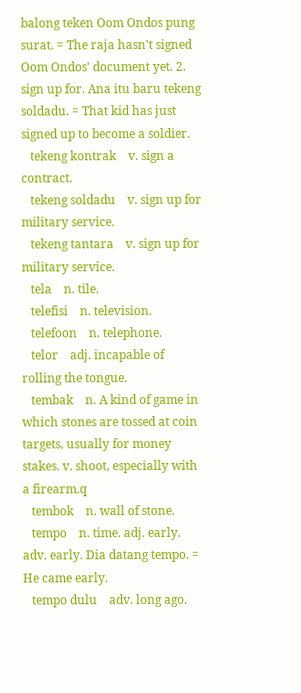balong teken Oom Ondos pung surat. = The raja hasn't signed Oom Ondos' document yet. 2. sign up for. Ana itu baru tekeng soldadu. = That kid has just signed up to become a soldier.
   tekeng kontrak    v. sign a contract.
   tekeng soldadu    v. sign up for military service.
   tekeng tantara    v. sign up for military service.
   tela    n. tile.
   telefisi    n. television.
   telefoon    n. telephone.
   telor    adj. incapable of rolling the tongue.
   tembak    n. A kind of game in which stones are tossed at coin targets, usually for money stakes. v. shoot, especially with a firearm.q
   tembok    n. wall of stone.
   tempo    n. time. adj. early. adv. early. Dia datang tempo. = He came early.
   tempo dulu    adv. long ago.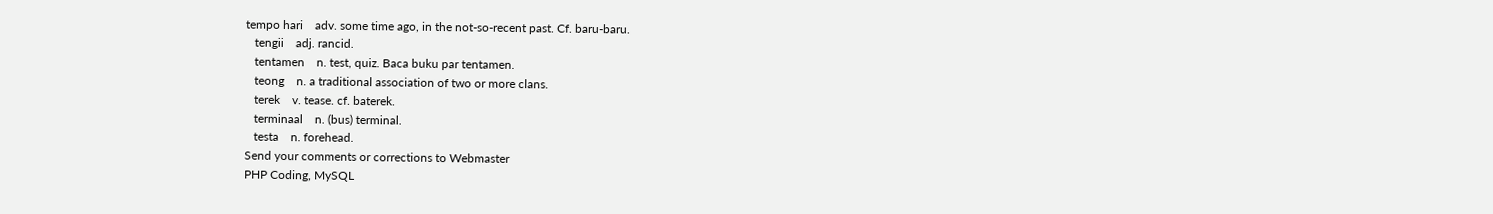tempo hari    adv. some time ago, in the not-so-recent past. Cf. baru-baru.
   tengii    adj. rancid.
   tentamen    n. test, quiz. Baca buku par tentamen.
   teong    n. a traditional association of two or more clans.
   terek    v. tease. cf. baterek.
   terminaal    n. (bus) terminal.
   testa    n. forehead.
Send your comments or corrections to Webmaster
PHP Coding, MySQL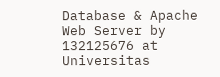Database & Apache Web Server by 132125676 at Universitas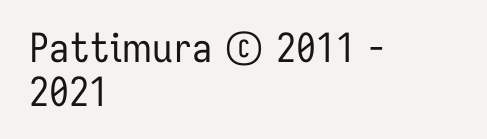Pattimura © 2011 - 2021